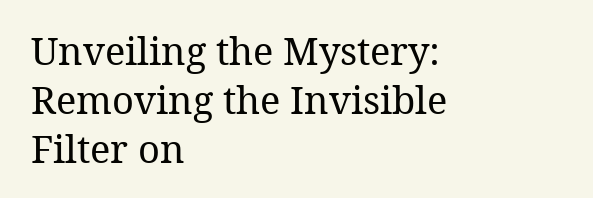Unveiling the Mystery: Removing the Invisible Filter on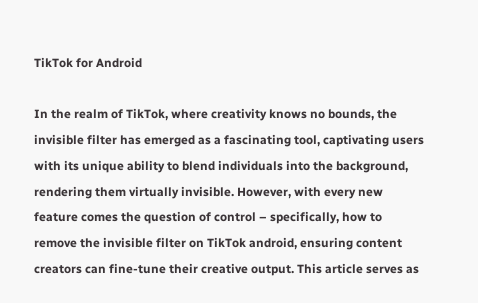TikTok for Android

In the realm of TikTok, where creativity knows no bounds, the invisible filter has emerged as a fascinating tool, captivating users with its unique ability to blend individuals into the background, rendering them virtually invisible. However, with every new feature comes the question of control – specifically, how to remove the invisible filter on TikTok android, ensuring content creators can fine-tune their creative output. This article serves as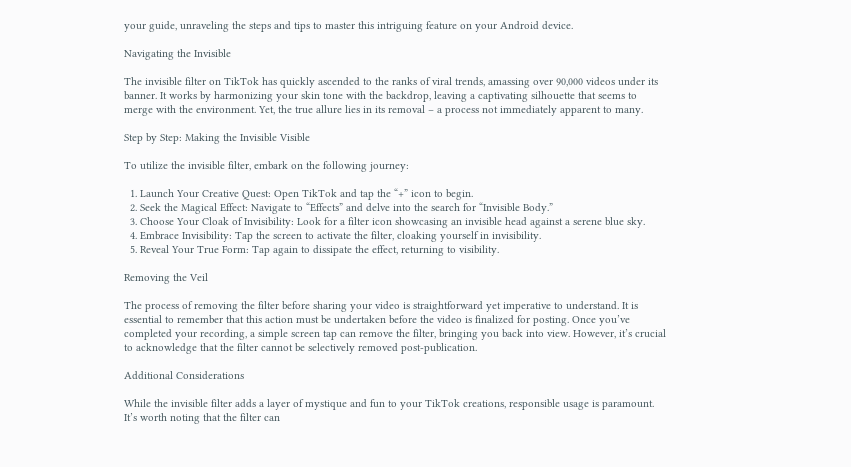your guide, unraveling the steps and tips to master this intriguing feature on your Android device.

Navigating the Invisible

The invisible filter on TikTok has quickly ascended to the ranks of viral trends, amassing over 90,000 videos under its banner. It works by harmonizing your skin tone with the backdrop, leaving a captivating silhouette that seems to merge with the environment. Yet, the true allure lies in its removal – a process not immediately apparent to many.

Step by Step: Making the Invisible Visible

To utilize the invisible filter, embark on the following journey:

  1. Launch Your Creative Quest: Open TikTok and tap the “+” icon to begin.
  2. Seek the Magical Effect: Navigate to “Effects” and delve into the search for “Invisible Body.”
  3. Choose Your Cloak of Invisibility: Look for a filter icon showcasing an invisible head against a serene blue sky.
  4. Embrace Invisibility: Tap the screen to activate the filter, cloaking yourself in invisibility.
  5. Reveal Your True Form: Tap again to dissipate the effect, returning to visibility.

Removing the Veil

The process of removing the filter before sharing your video is straightforward yet imperative to understand. It is essential to remember that this action must be undertaken before the video is finalized for posting. Once you’ve completed your recording, a simple screen tap can remove the filter, bringing you back into view. However, it’s crucial to acknowledge that the filter cannot be selectively removed post-publication.

Additional Considerations

While the invisible filter adds a layer of mystique and fun to your TikTok creations, responsible usage is paramount. It’s worth noting that the filter can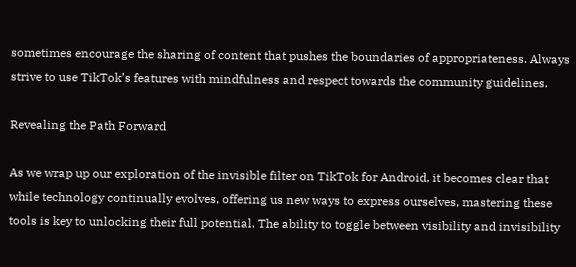sometimes encourage the sharing of content that pushes the boundaries of appropriateness. Always strive to use TikTok’s features with mindfulness and respect towards the community guidelines.

Revealing the Path Forward

As we wrap up our exploration of the invisible filter on TikTok for Android, it becomes clear that while technology continually evolves, offering us new ways to express ourselves, mastering these tools is key to unlocking their full potential. The ability to toggle between visibility and invisibility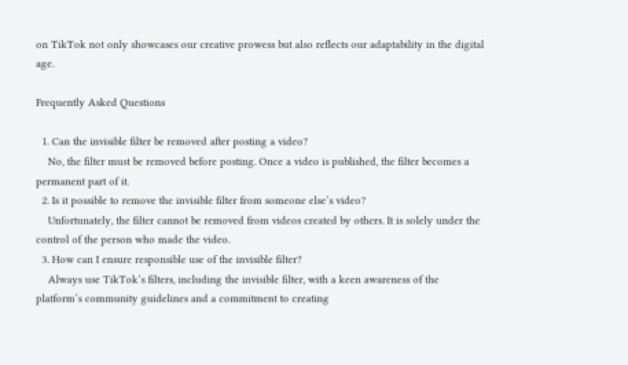on TikTok not only showcases our creative prowess but also reflects our adaptability in the digital age.

Frequently Asked Questions

  1. Can the invisible filter be removed after posting a video?
    No, the filter must be removed before posting. Once a video is published, the filter becomes a permanent part of it.
  2. Is it possible to remove the invisible filter from someone else’s video?
    Unfortunately, the filter cannot be removed from videos created by others. It is solely under the control of the person who made the video.
  3. How can I ensure responsible use of the invisible filter?
    Always use TikTok’s filters, including the invisible filter, with a keen awareness of the platform’s community guidelines and a commitment to creating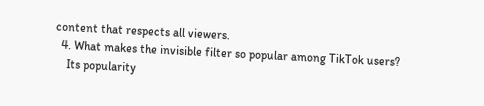content that respects all viewers.
  4. What makes the invisible filter so popular among TikTok users?
    Its popularity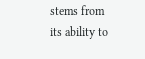stems from its ability to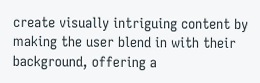create visually intriguing content by making the user blend in with their background, offering a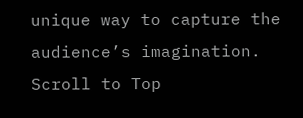unique way to capture the audience’s imagination.
Scroll to Top